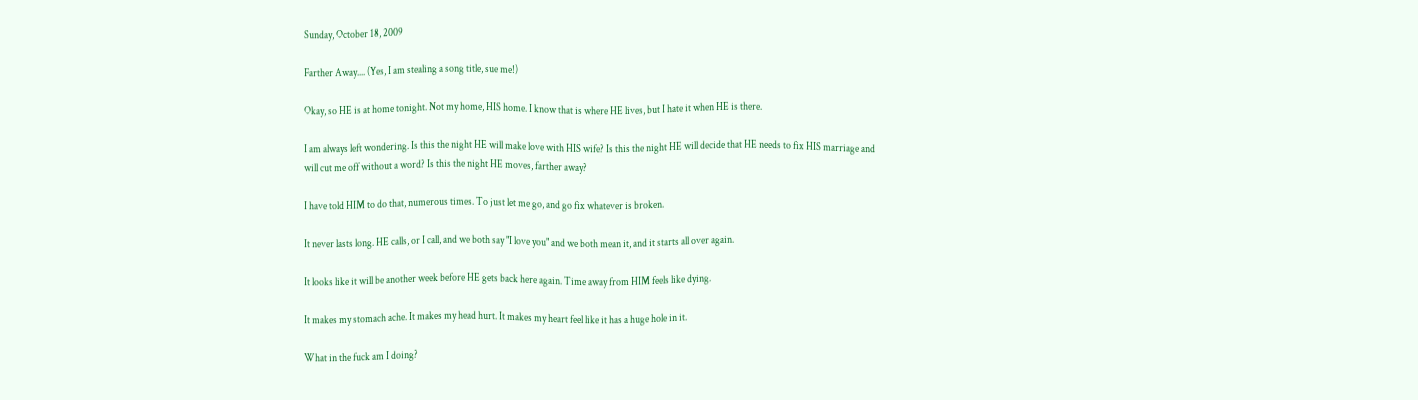Sunday, October 18, 2009

Farther Away.... (Yes, I am stealing a song title, sue me!)

Okay, so HE is at home tonight. Not my home, HIS home. I know that is where HE lives, but I hate it when HE is there.

I am always left wondering. Is this the night HE will make love with HIS wife? Is this the night HE will decide that HE needs to fix HIS marriage and will cut me off without a word? Is this the night HE moves, farther away?

I have told HIM to do that, numerous times. To just let me go, and go fix whatever is broken.

It never lasts long. HE calls, or I call, and we both say "I love you" and we both mean it, and it starts all over again.

It looks like it will be another week before HE gets back here again. Time away from HIM feels like dying.

It makes my stomach ache. It makes my head hurt. It makes my heart feel like it has a huge hole in it.

What in the fuck am I doing?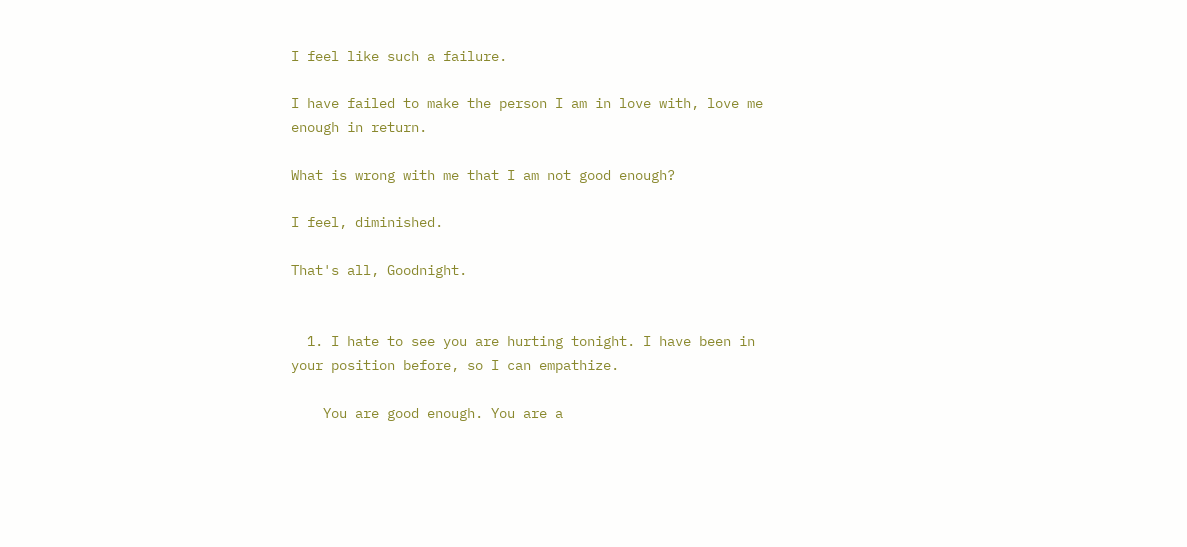I feel like such a failure.

I have failed to make the person I am in love with, love me enough in return.

What is wrong with me that I am not good enough?

I feel, diminished.

That's all, Goodnight.


  1. I hate to see you are hurting tonight. I have been in your position before, so I can empathize.

    You are good enough. You are a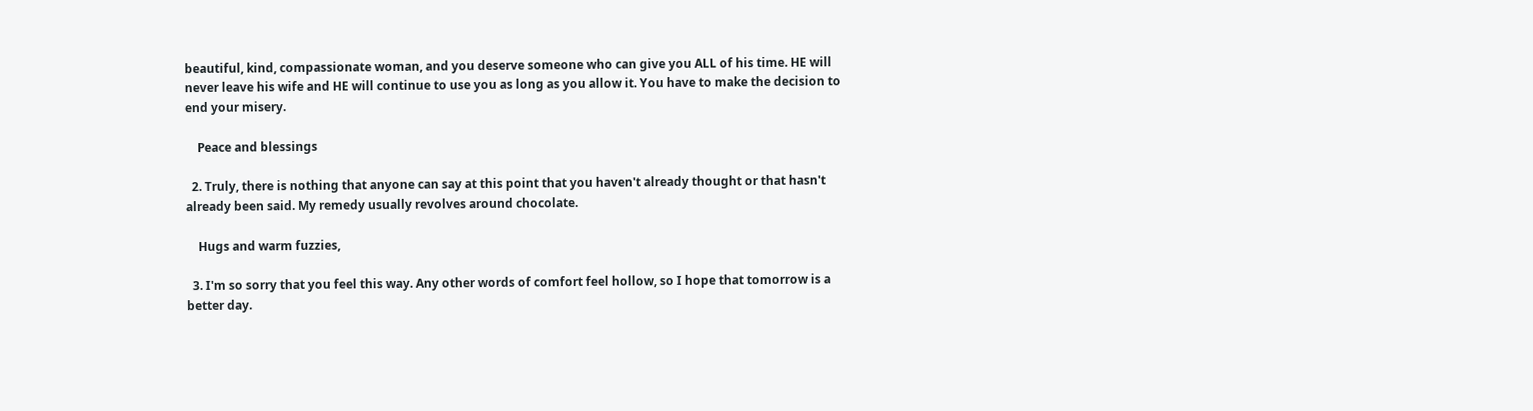beautiful, kind, compassionate woman, and you deserve someone who can give you ALL of his time. HE will never leave his wife and HE will continue to use you as long as you allow it. You have to make the decision to end your misery.

    Peace and blessings

  2. Truly, there is nothing that anyone can say at this point that you haven't already thought or that hasn't already been said. My remedy usually revolves around chocolate.

    Hugs and warm fuzzies,

  3. I'm so sorry that you feel this way. Any other words of comfort feel hollow, so I hope that tomorrow is a better day.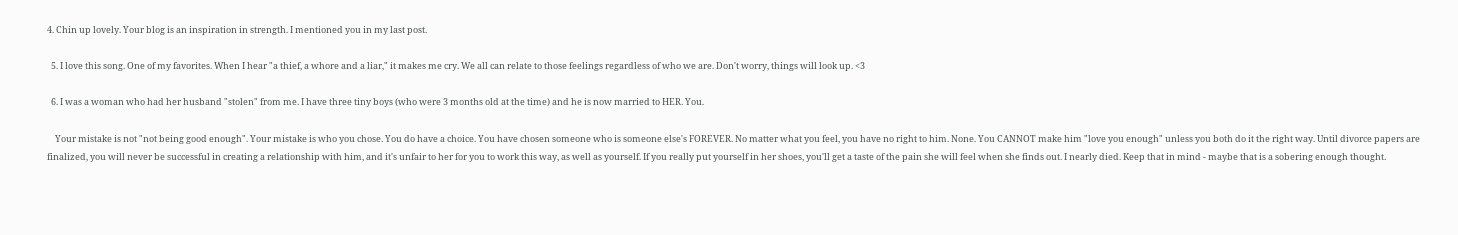4. Chin up lovely. Your blog is an inspiration in strength. I mentioned you in my last post.

  5. I love this song. One of my favorites. When I hear "a thief, a whore and a liar," it makes me cry. We all can relate to those feelings regardless of who we are. Don't worry, things will look up. <3

  6. I was a woman who had her husband "stolen" from me. I have three tiny boys (who were 3 months old at the time) and he is now married to HER. You.

    Your mistake is not "not being good enough". Your mistake is who you chose. You do have a choice. You have chosen someone who is someone else's FOREVER. No matter what you feel, you have no right to him. None. You CANNOT make him "love you enough" unless you both do it the right way. Until divorce papers are finalized, you will never be successful in creating a relationship with him, and it's unfair to her for you to work this way, as well as yourself. If you really put yourself in her shoes, you'll get a taste of the pain she will feel when she finds out. I nearly died. Keep that in mind - maybe that is a sobering enough thought.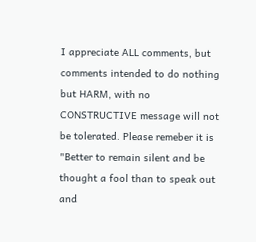I appreciate ALL comments, but comments intended to do nothing but HARM, with no CONSTRUCTIVE message will not be tolerated. Please remeber it is "Better to remain silent and be thought a fool than to speak out and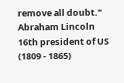remove all doubt."
Abraham Lincoln
16th president of US (1809 - 1865)